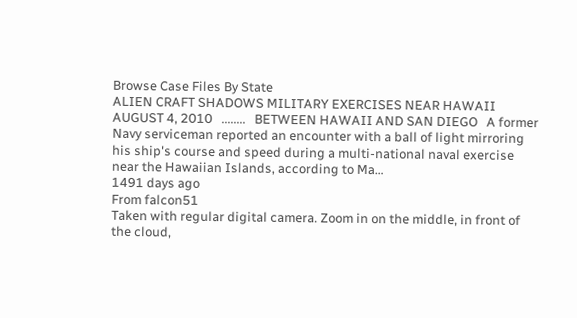Browse Case Files By State
ALIEN CRAFT SHADOWS MILITARY EXERCISES NEAR HAWAII AUGUST 4, 2010   ........   BETWEEN HAWAII AND SAN DIEGO   A former Navy serviceman reported an encounter with a ball of light mirroring his ship's course and speed during a multi-national naval exercise near the Hawaiian Islands, according to Ma…
1491 days ago
From falcon51
Taken with regular digital camera. Zoom in on the middle, in front of the cloud,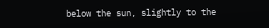below the sun, slightly to the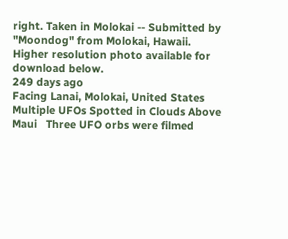right. Taken in Molokai -- Submitted by "Moondog" from Molokai, Hawaii.   Higher resolution photo available for download below.
249 days ago
Facing Lanai, Molokai, United States
Multiple UFOs Spotted in Clouds Above Maui   Three UFO orbs were filmed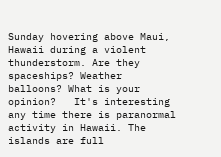Sunday hovering above Maui, Hawaii during a violent thunderstorm. Are they spaceships? Weather balloons? What is your opinion?   It's interesting any time there is paranormal activity in Hawaii. The islands are full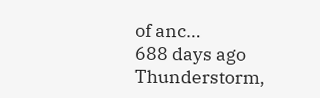of anc…
688 days ago
Thunderstorm,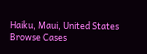Haiku, Maui, United States
Browse Cases